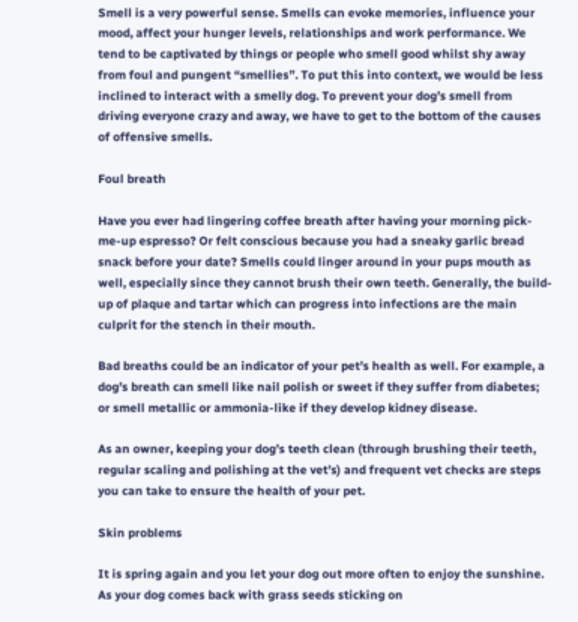Smell is a very powerful sense. Smells can evoke memories, influence your mood, affect your hunger levels, relationships and work performance. We tend to be captivated by things or people who smell good whilst shy away from foul and pungent “smellies”. To put this into context, we would be less inclined to interact with a smelly dog. To prevent your dog’s smell from driving everyone crazy and away, we have to get to the bottom of the causes of offensive smells.

Foul breath

Have you ever had lingering coffee breath after having your morning pick-me-up espresso? Or felt conscious because you had a sneaky garlic bread snack before your date? Smells could linger around in your pups mouth as well, especially since they cannot brush their own teeth. Generally, the build-up of plaque and tartar which can progress into infections are the main culprit for the stench in their mouth.

Bad breaths could be an indicator of your pet’s health as well. For example, a dog’s breath can smell like nail polish or sweet if they suffer from diabetes; or smell metallic or ammonia-like if they develop kidney disease.

As an owner, keeping your dog’s teeth clean (through brushing their teeth, regular scaling and polishing at the vet’s) and frequent vet checks are steps you can take to ensure the health of your pet.

Skin problems

It is spring again and you let your dog out more often to enjoy the sunshine. As your dog comes back with grass seeds sticking on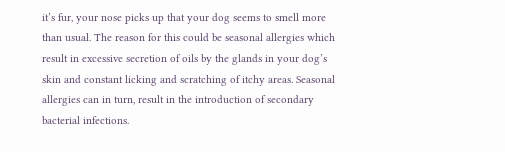it’s fur, your nose picks up that your dog seems to smell more than usual. The reason for this could be seasonal allergies which result in excessive secretion of oils by the glands in your dog’s skin and constant licking and scratching of itchy areas. Seasonal allergies can in turn, result in the introduction of secondary bacterial infections.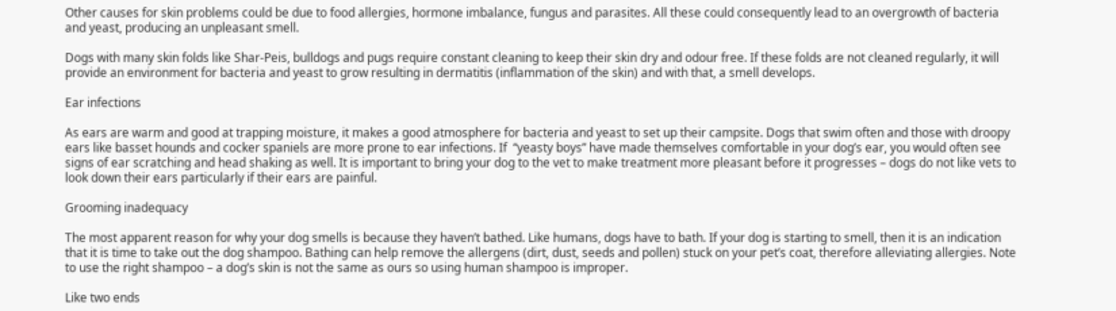Other causes for skin problems could be due to food allergies, hormone imbalance, fungus and parasites. All these could consequently lead to an overgrowth of bacteria and yeast, producing an unpleasant smell.

Dogs with many skin folds like Shar-Peis, bulldogs and pugs require constant cleaning to keep their skin dry and odour free. If these folds are not cleaned regularly, it will provide an environment for bacteria and yeast to grow resulting in dermatitis (inflammation of the skin) and with that, a smell develops.

Ear infections

As ears are warm and good at trapping moisture, it makes a good atmosphere for bacteria and yeast to set up their campsite. Dogs that swim often and those with droopy ears like basset hounds and cocker spaniels are more prone to ear infections. If  “yeasty boys” have made themselves comfortable in your dog’s ear, you would often see signs of ear scratching and head shaking as well. It is important to bring your dog to the vet to make treatment more pleasant before it progresses – dogs do not like vets to look down their ears particularly if their ears are painful.

Grooming inadequacy

The most apparent reason for why your dog smells is because they haven’t bathed. Like humans, dogs have to bath. If your dog is starting to smell, then it is an indication that it is time to take out the dog shampoo. Bathing can help remove the allergens (dirt, dust, seeds and pollen) stuck on your pet’s coat, therefore alleviating allergies. Note to use the right shampoo – a dog’s skin is not the same as ours so using human shampoo is improper.

Like two ends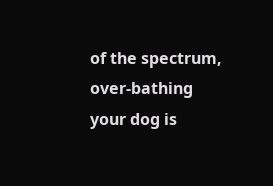of the spectrum, over-bathing your dog is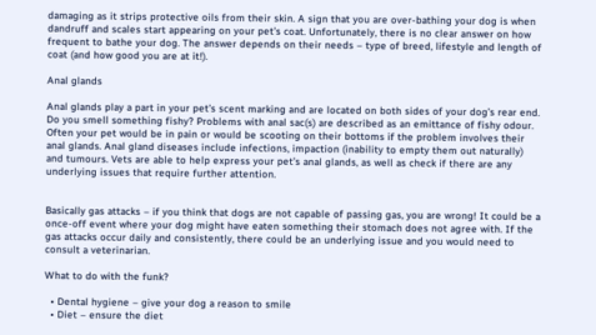damaging as it strips protective oils from their skin. A sign that you are over-bathing your dog is when dandruff and scales start appearing on your pet’s coat. Unfortunately, there is no clear answer on how frequent to bathe your dog. The answer depends on their needs – type of breed, lifestyle and length of coat (and how good you are at it!).

Anal glands

Anal glands play a part in your pet’s scent marking and are located on both sides of your dog’s rear end. Do you smell something fishy? Problems with anal sac(s) are described as an emittance of fishy odour. Often your pet would be in pain or would be scooting on their bottoms if the problem involves their anal glands. Anal gland diseases include infections, impaction (inability to empty them out naturally) and tumours. Vets are able to help express your pet’s anal glands, as well as check if there are any underlying issues that require further attention.


Basically gas attacks – if you think that dogs are not capable of passing gas, you are wrong! It could be a once-off event where your dog might have eaten something their stomach does not agree with. If the gas attacks occur daily and consistently, there could be an underlying issue and you would need to consult a veterinarian.

What to do with the funk?

  • Dental hygiene – give your dog a reason to smile
  • Diet – ensure the diet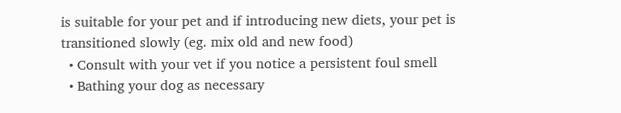is suitable for your pet and if introducing new diets, your pet is transitioned slowly (eg. mix old and new food)
  • Consult with your vet if you notice a persistent foul smell
  • Bathing your dog as necessary